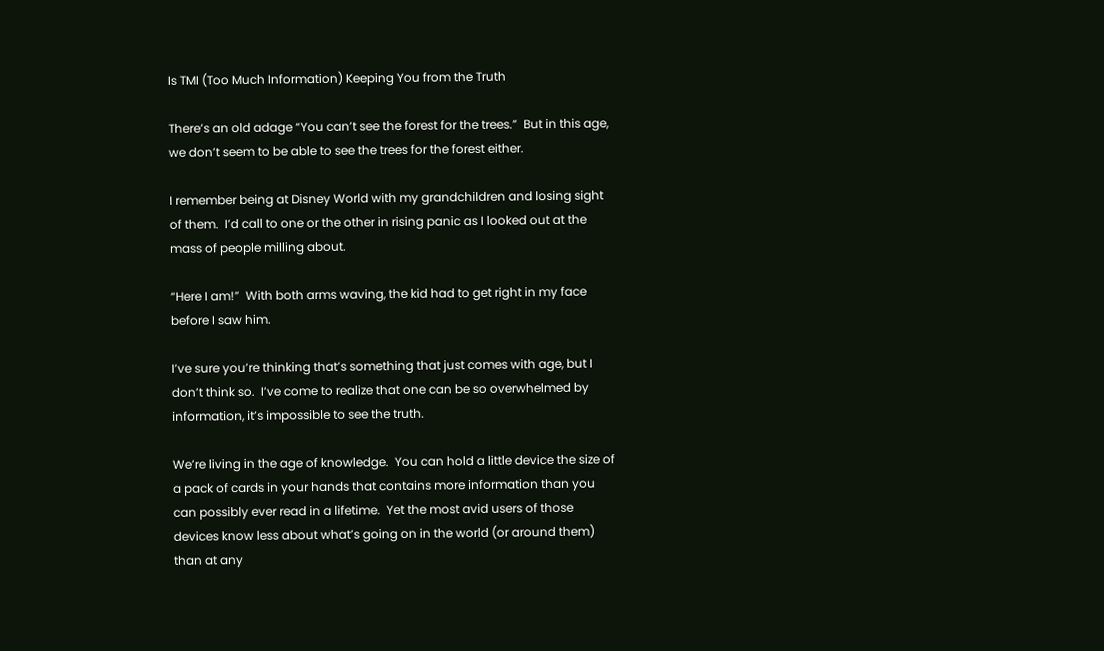Is TMI (Too Much Information) Keeping You from the Truth

There’s an old adage “You can’t see the forest for the trees.”  But in this age, we don’t seem to be able to see the trees for the forest either.

I remember being at Disney World with my grandchildren and losing sight of them.  I’d call to one or the other in rising panic as I looked out at the mass of people milling about.

“Here I am!”  With both arms waving, the kid had to get right in my face before I saw him.

I’ve sure you’re thinking that’s something that just comes with age, but I don’t think so.  I’ve come to realize that one can be so overwhelmed by information, it’s impossible to see the truth.

We’re living in the age of knowledge.  You can hold a little device the size of a pack of cards in your hands that contains more information than you can possibly ever read in a lifetime.  Yet the most avid users of those devices know less about what’s going on in the world (or around them) than at any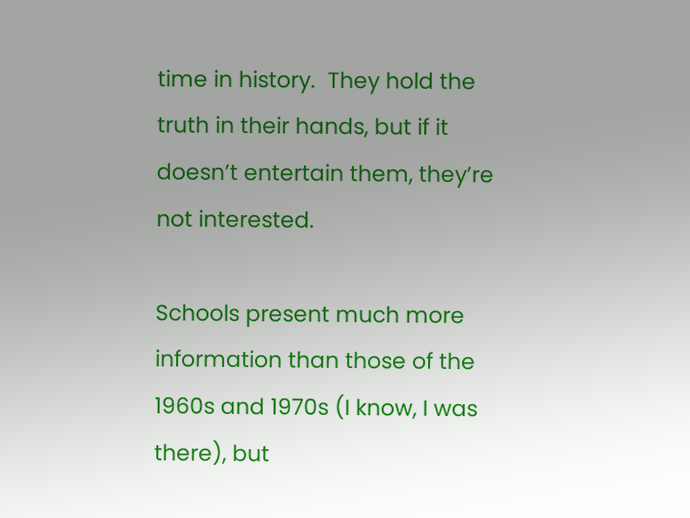time in history.  They hold the truth in their hands, but if it doesn’t entertain them, they’re not interested.

Schools present much more information than those of the 1960s and 1970s (I know, I was there), but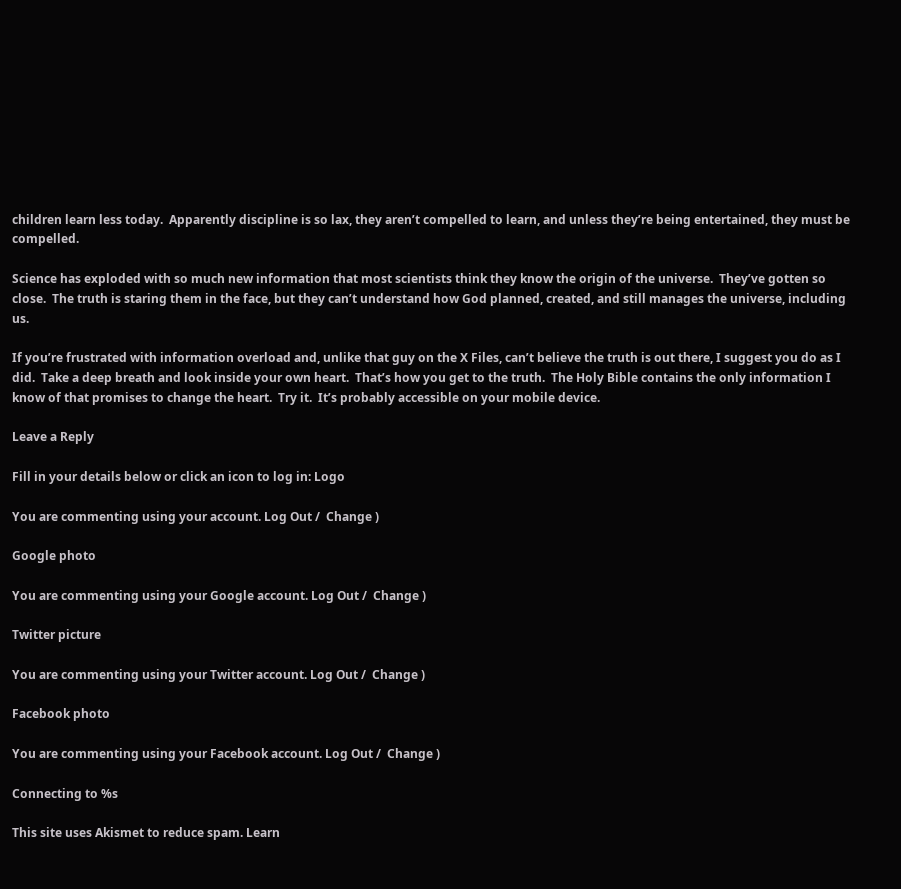children learn less today.  Apparently discipline is so lax, they aren’t compelled to learn, and unless they’re being entertained, they must be compelled.

Science has exploded with so much new information that most scientists think they know the origin of the universe.  They’ve gotten so close.  The truth is staring them in the face, but they can’t understand how God planned, created, and still manages the universe, including us.

If you’re frustrated with information overload and, unlike that guy on the X Files, can’t believe the truth is out there, I suggest you do as I did.  Take a deep breath and look inside your own heart.  That’s how you get to the truth.  The Holy Bible contains the only information I know of that promises to change the heart.  Try it.  It’s probably accessible on your mobile device.

Leave a Reply

Fill in your details below or click an icon to log in: Logo

You are commenting using your account. Log Out /  Change )

Google photo

You are commenting using your Google account. Log Out /  Change )

Twitter picture

You are commenting using your Twitter account. Log Out /  Change )

Facebook photo

You are commenting using your Facebook account. Log Out /  Change )

Connecting to %s

This site uses Akismet to reduce spam. Learn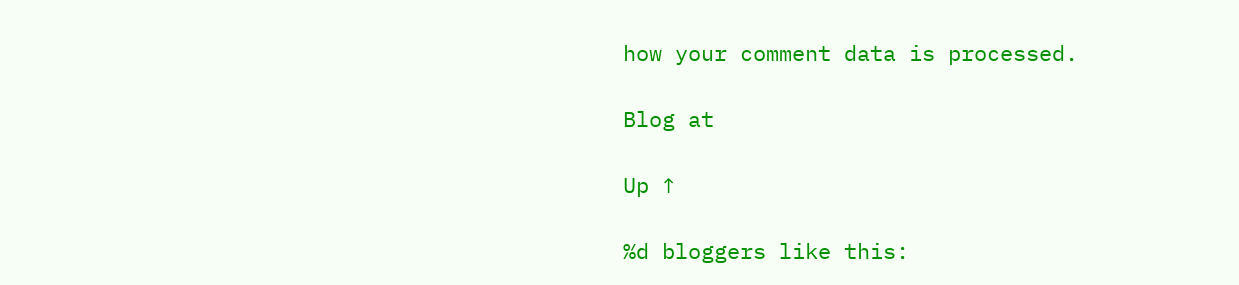how your comment data is processed.

Blog at

Up ↑

%d bloggers like this: